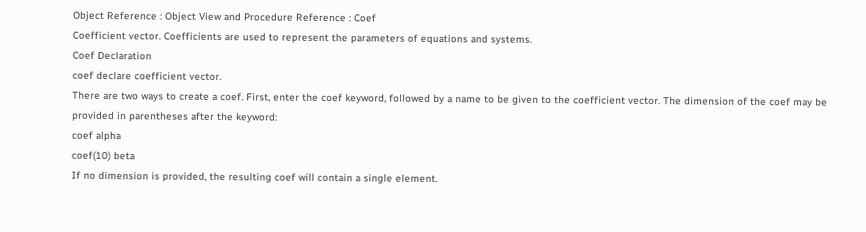Object Reference : Object View and Procedure Reference : Coef
Coefficient vector. Coefficients are used to represent the parameters of equations and systems.
Coef Declaration
coef declare coefficient vector.
There are two ways to create a coef. First, enter the coef keyword, followed by a name to be given to the coefficient vector. The dimension of the coef may be provided in parentheses after the keyword:
coef alpha
coef(10) beta
If no dimension is provided, the resulting coef will contain a single element.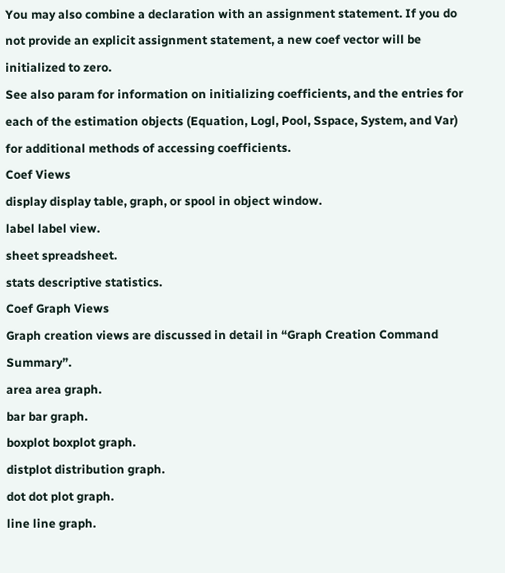You may also combine a declaration with an assignment statement. If you do not provide an explicit assignment statement, a new coef vector will be initialized to zero.
See also param for information on initializing coefficients, and the entries for each of the estimation objects (Equation, Logl, Pool, Sspace, System, and Var) for additional methods of accessing coefficients.
Coef Views
display display table, graph, or spool in object window.
label label view.
sheet spreadsheet.
stats descriptive statistics.
Coef Graph Views
Graph creation views are discussed in detail in “Graph Creation Command Summary”.
area area graph.
bar bar graph.
boxplot boxplot graph.
distplot distribution graph.
dot dot plot graph.
line line graph.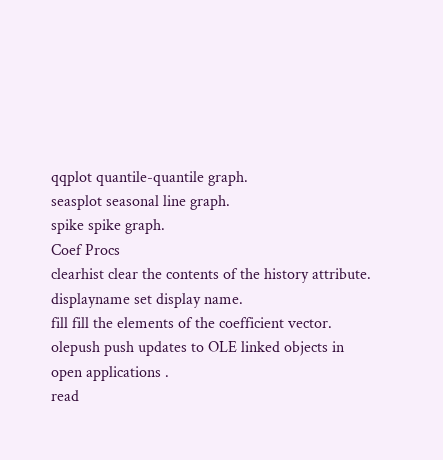qqplot quantile-quantile graph.
seasplot seasonal line graph.
spike spike graph.
Coef Procs
clearhist clear the contents of the history attribute.
displayname set display name.
fill fill the elements of the coefficient vector.
olepush push updates to OLE linked objects in open applications .
read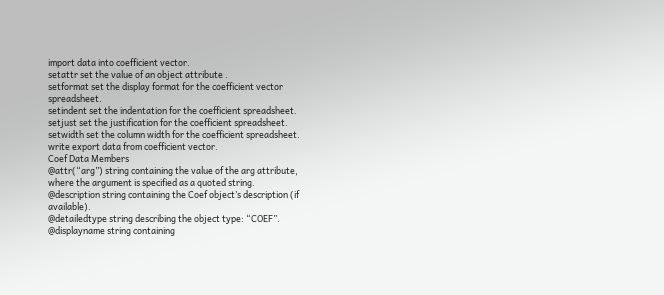import data into coefficient vector.
setattr set the value of an object attribute .
setformat set the display format for the coefficient vector spreadsheet.
setindent set the indentation for the coefficient spreadsheet.
setjust set the justification for the coefficient spreadsheet.
setwidth set the column width for the coefficient spreadsheet.
write export data from coefficient vector.
Coef Data Members
@attr(“arg”) string containing the value of the arg attribute, where the argument is specified as a quoted string.
@description string containing the Coef object’s description (if available).
@detailedtype string describing the object type: “COEF”.
@displayname string containing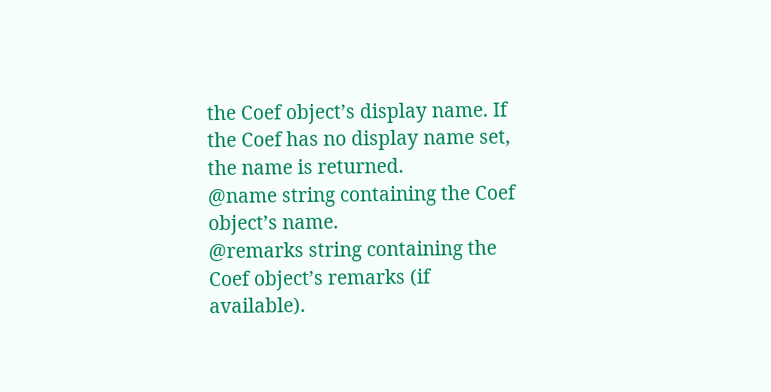the Coef object’s display name. If the Coef has no display name set, the name is returned.
@name string containing the Coef object’s name.
@remarks string containing the Coef object’s remarks (if available).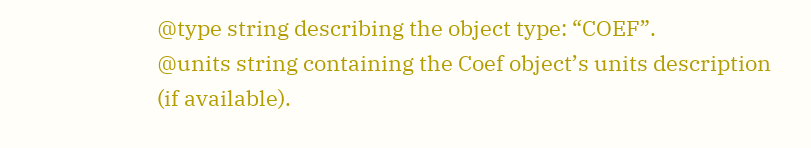@type string describing the object type: “COEF”.
@units string containing the Coef object’s units description (if available).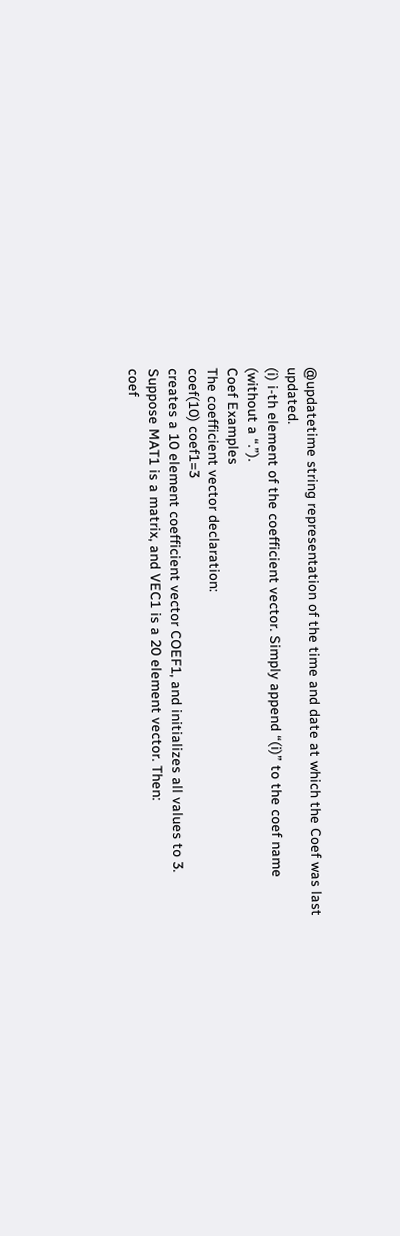@updatetime string representation of the time and date at which the Coef was last updated.
(i) i-th element of the coefficient vector. Simply append “(i)” to the coef name (without a “.”).
Coef Examples
The coefficient vector declaration:
coef(10) coef1=3
creates a 10 element coefficient vector COEF1, and initializes all values to 3.
Suppose MAT1 is a matrix, and VEC1 is a 20 element vector. Then:
coef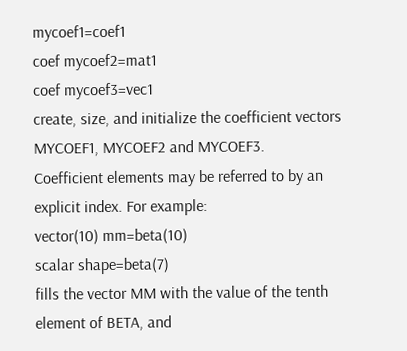mycoef1=coef1
coef mycoef2=mat1
coef mycoef3=vec1
create, size, and initialize the coefficient vectors MYCOEF1, MYCOEF2 and MYCOEF3.
Coefficient elements may be referred to by an explicit index. For example:
vector(10) mm=beta(10)
scalar shape=beta(7)
fills the vector MM with the value of the tenth element of BETA, and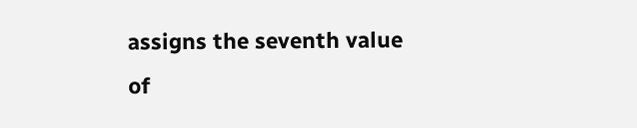assigns the seventh value of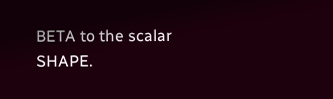BETA to the scalar SHAPE.